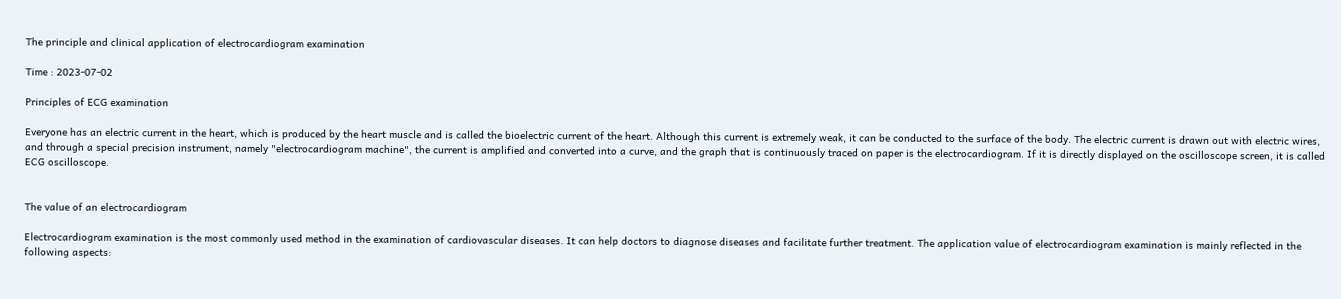The principle and clinical application of electrocardiogram examination

Time : 2023-07-02

Principles of ECG examination

Everyone has an electric current in the heart, which is produced by the heart muscle and is called the bioelectric current of the heart. Although this current is extremely weak, it can be conducted to the surface of the body. The electric current is drawn out with electric wires, and through a special precision instrument, namely "electrocardiogram machine", the current is amplified and converted into a curve, and the graph that is continuously traced on paper is the electrocardiogram. If it is directly displayed on the oscilloscope screen, it is called ECG oscilloscope.


The value of an electrocardiogram

Electrocardiogram examination is the most commonly used method in the examination of cardiovascular diseases. It can help doctors to diagnose diseases and facilitate further treatment. The application value of electrocardiogram examination is mainly reflected in the following aspects: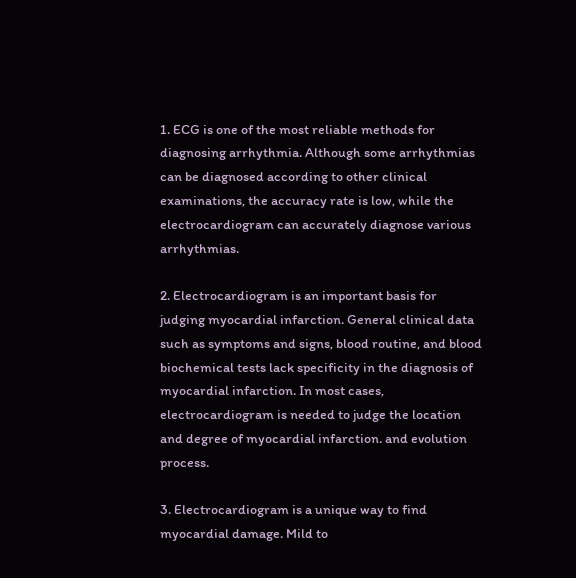1. ECG is one of the most reliable methods for diagnosing arrhythmia. Although some arrhythmias can be diagnosed according to other clinical examinations, the accuracy rate is low, while the electrocardiogram can accurately diagnose various arrhythmias.

2. Electrocardiogram is an important basis for judging myocardial infarction. General clinical data such as symptoms and signs, blood routine, and blood biochemical tests lack specificity in the diagnosis of myocardial infarction. In most cases, electrocardiogram is needed to judge the location and degree of myocardial infarction. and evolution process.

3. Electrocardiogram is a unique way to find myocardial damage. Mild to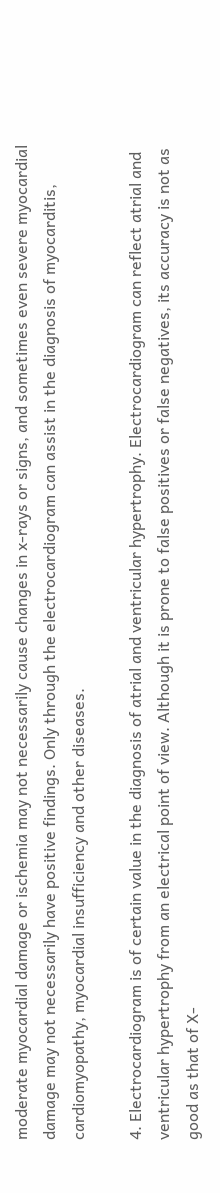moderate myocardial damage or ischemia may not necessarily cause changes in x-rays or signs, and sometimes even severe myocardial damage may not necessarily have positive findings. Only through the electrocardiogram can assist in the diagnosis of myocarditis, cardiomyopathy, myocardial insufficiency and other diseases.

4. Electrocardiogram is of certain value in the diagnosis of atrial and ventricular hypertrophy. Electrocardiogram can reflect atrial and ventricular hypertrophy from an electrical point of view. Although it is prone to false positives or false negatives, its accuracy is not as good as that of X-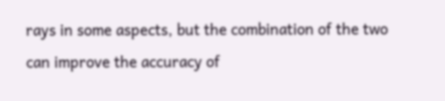rays in some aspects, but the combination of the two can improve the accuracy of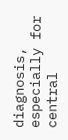diagnosis, especially for central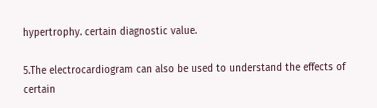hypertrophy. certain diagnostic value.

5.The electrocardiogram can also be used to understand the effects of certain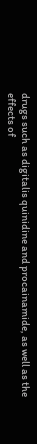drugs such as digitalis quinidine and procainamide, as well as the effects of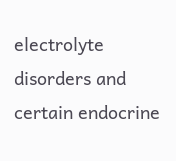electrolyte disorders and certain endocrine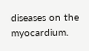diseases on the myocardium.